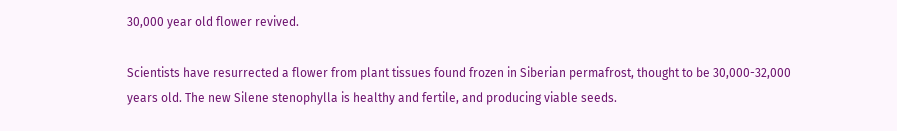30,000 year old flower revived.

Scientists have resurrected a flower from plant tissues found frozen in Siberian permafrost, thought to be 30,000-32,000 years old. The new Silene stenophylla is healthy and fertile, and producing viable seeds.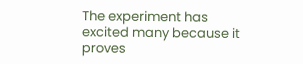The experiment has excited many because it proves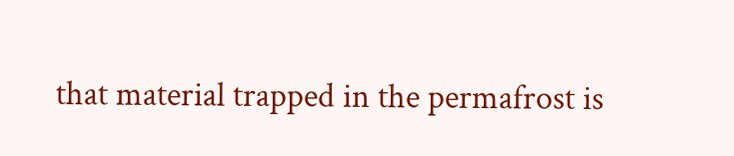that material trapped in the permafrost is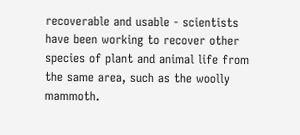recoverable and usable - scientists have been working to recover other species of plant and animal life from the same area, such as the woolly mammoth.